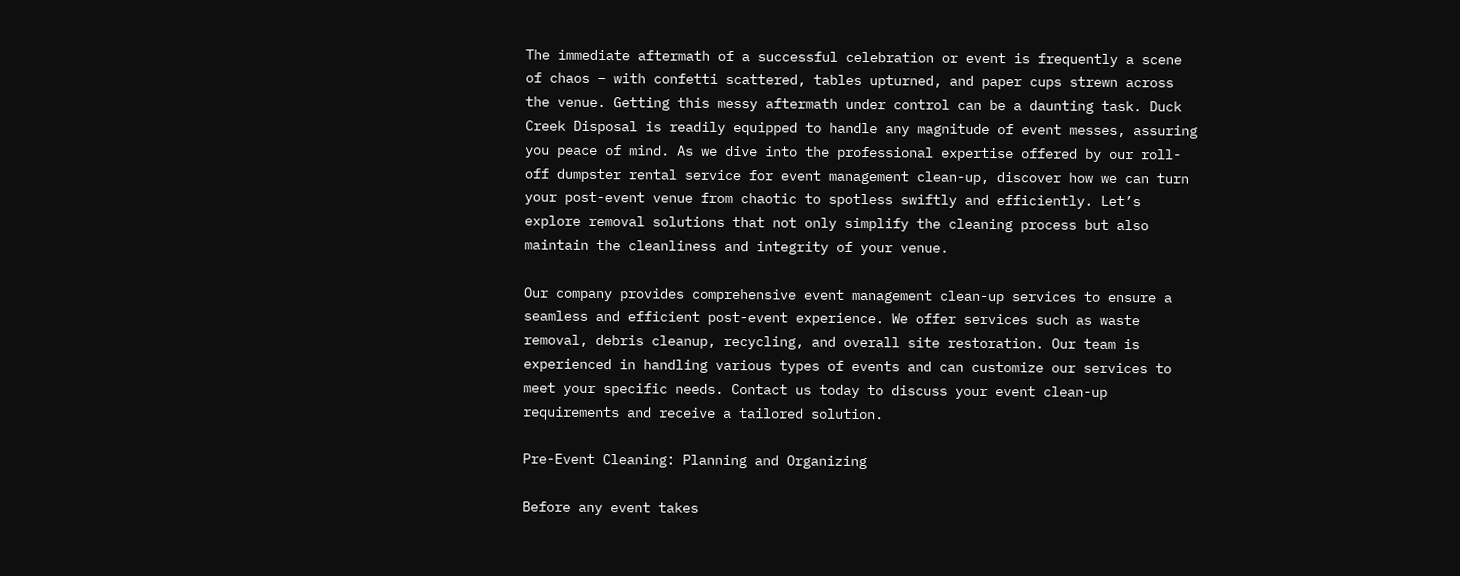The immediate aftermath of a successful celebration or event is frequently a scene of chaos – with confetti scattered, tables upturned, and paper cups strewn across the venue. Getting this messy aftermath under control can be a daunting task. Duck Creek Disposal is readily equipped to handle any magnitude of event messes, assuring you peace of mind. As we dive into the professional expertise offered by our roll-off dumpster rental service for event management clean-up, discover how we can turn your post-event venue from chaotic to spotless swiftly and efficiently. Let’s explore removal solutions that not only simplify the cleaning process but also maintain the cleanliness and integrity of your venue.

Our company provides comprehensive event management clean-up services to ensure a seamless and efficient post-event experience. We offer services such as waste removal, debris cleanup, recycling, and overall site restoration. Our team is experienced in handling various types of events and can customize our services to meet your specific needs. Contact us today to discuss your event clean-up requirements and receive a tailored solution.

Pre-Event Cleaning: Planning and Organizing

Before any event takes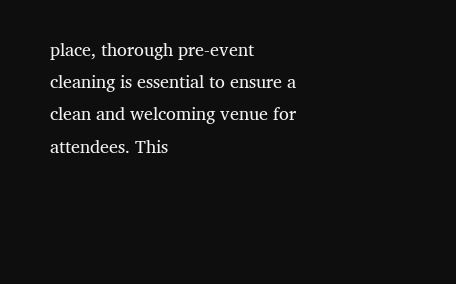place, thorough pre-event cleaning is essential to ensure a clean and welcoming venue for attendees. This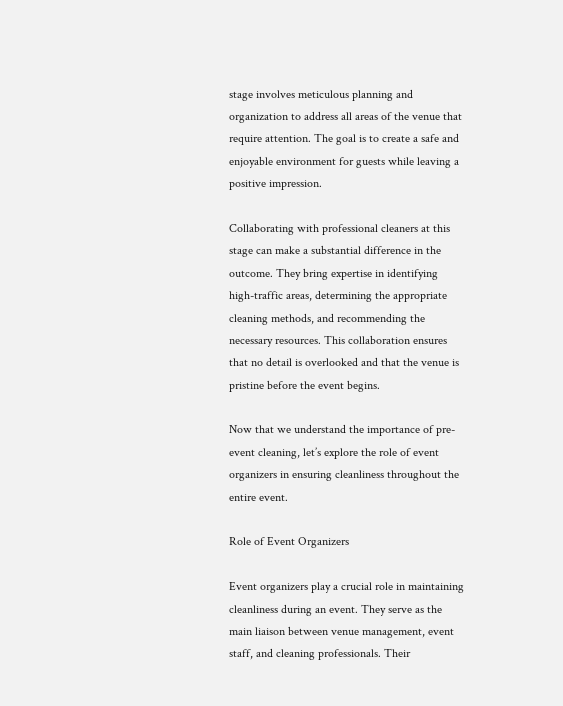stage involves meticulous planning and organization to address all areas of the venue that require attention. The goal is to create a safe and enjoyable environment for guests while leaving a positive impression.

Collaborating with professional cleaners at this stage can make a substantial difference in the outcome. They bring expertise in identifying high-traffic areas, determining the appropriate cleaning methods, and recommending the necessary resources. This collaboration ensures that no detail is overlooked and that the venue is pristine before the event begins.

Now that we understand the importance of pre-event cleaning, let’s explore the role of event organizers in ensuring cleanliness throughout the entire event.

Role of Event Organizers

Event organizers play a crucial role in maintaining cleanliness during an event. They serve as the main liaison between venue management, event staff, and cleaning professionals. Their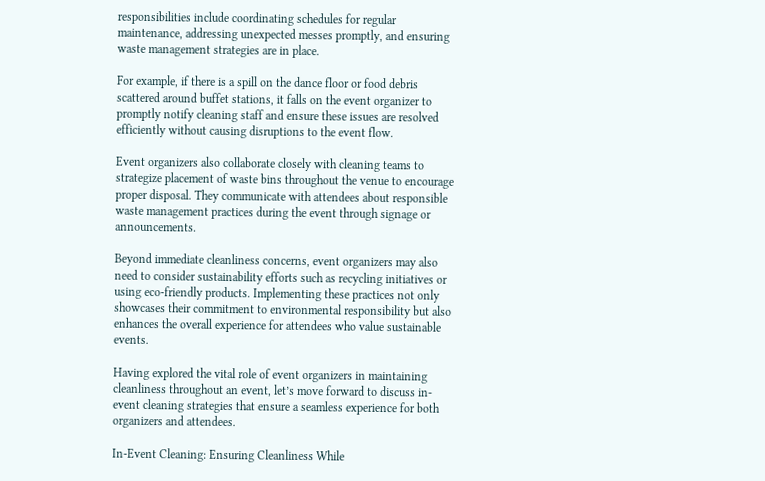responsibilities include coordinating schedules for regular maintenance, addressing unexpected messes promptly, and ensuring waste management strategies are in place.

For example, if there is a spill on the dance floor or food debris scattered around buffet stations, it falls on the event organizer to promptly notify cleaning staff and ensure these issues are resolved efficiently without causing disruptions to the event flow.

Event organizers also collaborate closely with cleaning teams to strategize placement of waste bins throughout the venue to encourage proper disposal. They communicate with attendees about responsible waste management practices during the event through signage or announcements.

Beyond immediate cleanliness concerns, event organizers may also need to consider sustainability efforts such as recycling initiatives or using eco-friendly products. Implementing these practices not only showcases their commitment to environmental responsibility but also enhances the overall experience for attendees who value sustainable events.

Having explored the vital role of event organizers in maintaining cleanliness throughout an event, let’s move forward to discuss in-event cleaning strategies that ensure a seamless experience for both organizers and attendees.

In-Event Cleaning: Ensuring Cleanliness While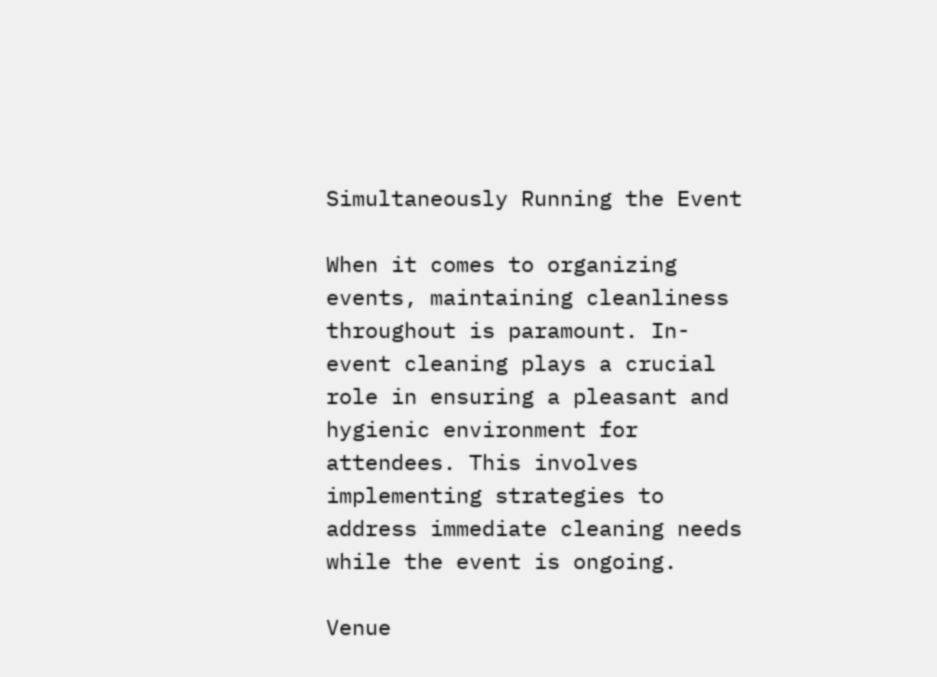Simultaneously Running the Event

When it comes to organizing events, maintaining cleanliness throughout is paramount. In-event cleaning plays a crucial role in ensuring a pleasant and hygienic environment for attendees. This involves implementing strategies to address immediate cleaning needs while the event is ongoing.

Venue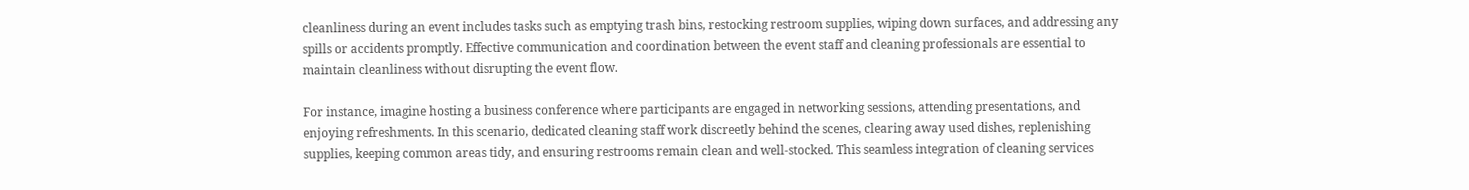cleanliness during an event includes tasks such as emptying trash bins, restocking restroom supplies, wiping down surfaces, and addressing any spills or accidents promptly. Effective communication and coordination between the event staff and cleaning professionals are essential to maintain cleanliness without disrupting the event flow.

For instance, imagine hosting a business conference where participants are engaged in networking sessions, attending presentations, and enjoying refreshments. In this scenario, dedicated cleaning staff work discreetly behind the scenes, clearing away used dishes, replenishing supplies, keeping common areas tidy, and ensuring restrooms remain clean and well-stocked. This seamless integration of cleaning services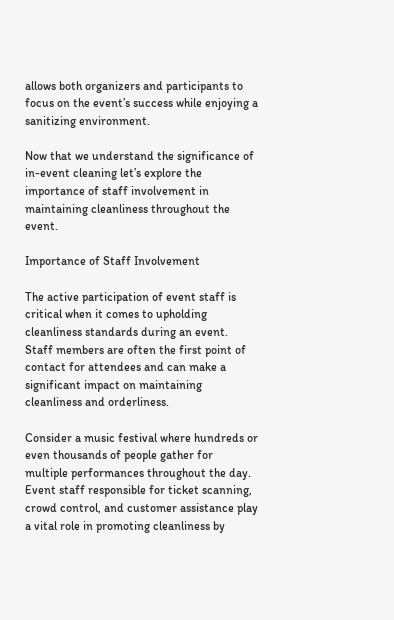allows both organizers and participants to focus on the event’s success while enjoying a sanitizing environment.

Now that we understand the significance of in-event cleaning let’s explore the importance of staff involvement in maintaining cleanliness throughout the event.

Importance of Staff Involvement

The active participation of event staff is critical when it comes to upholding cleanliness standards during an event. Staff members are often the first point of contact for attendees and can make a significant impact on maintaining cleanliness and orderliness.

Consider a music festival where hundreds or even thousands of people gather for multiple performances throughout the day. Event staff responsible for ticket scanning, crowd control, and customer assistance play a vital role in promoting cleanliness by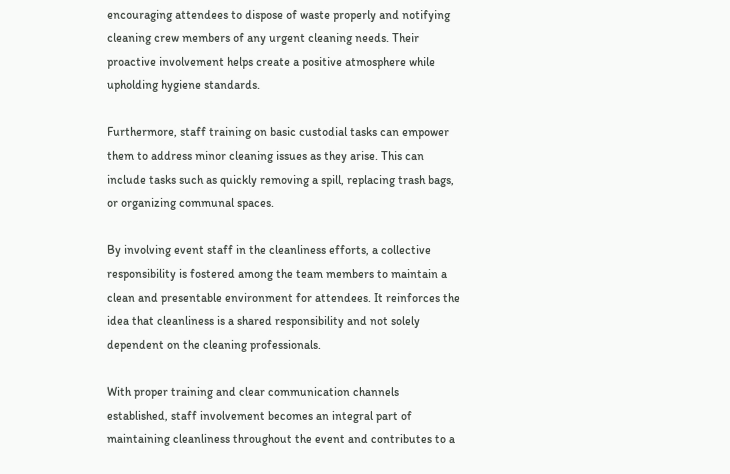encouraging attendees to dispose of waste properly and notifying cleaning crew members of any urgent cleaning needs. Their proactive involvement helps create a positive atmosphere while upholding hygiene standards.

Furthermore, staff training on basic custodial tasks can empower them to address minor cleaning issues as they arise. This can include tasks such as quickly removing a spill, replacing trash bags, or organizing communal spaces.

By involving event staff in the cleanliness efforts, a collective responsibility is fostered among the team members to maintain a clean and presentable environment for attendees. It reinforces the idea that cleanliness is a shared responsibility and not solely dependent on the cleaning professionals.

With proper training and clear communication channels established, staff involvement becomes an integral part of maintaining cleanliness throughout the event and contributes to a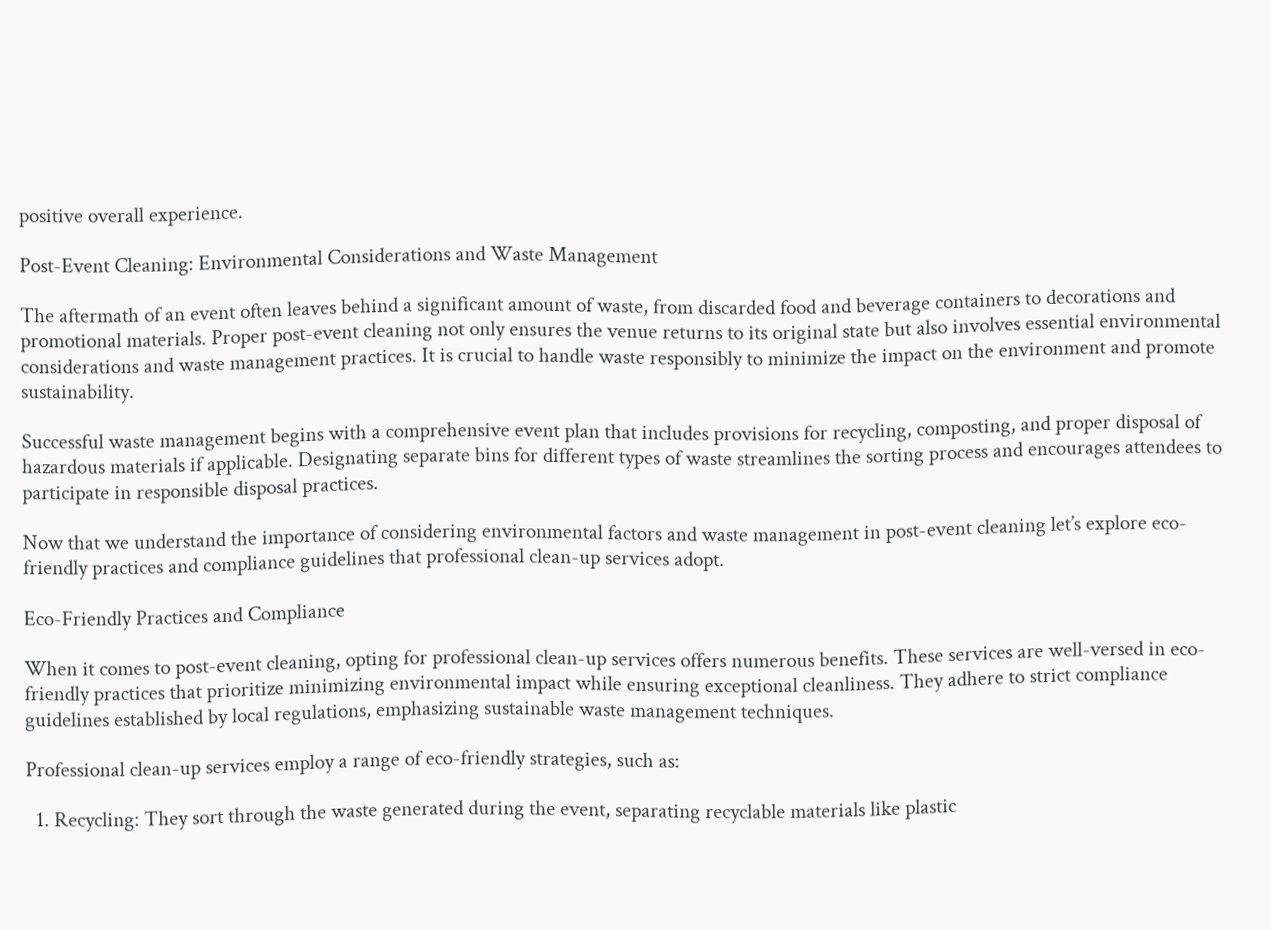positive overall experience.

Post-Event Cleaning: Environmental Considerations and Waste Management

The aftermath of an event often leaves behind a significant amount of waste, from discarded food and beverage containers to decorations and promotional materials. Proper post-event cleaning not only ensures the venue returns to its original state but also involves essential environmental considerations and waste management practices. It is crucial to handle waste responsibly to minimize the impact on the environment and promote sustainability.

Successful waste management begins with a comprehensive event plan that includes provisions for recycling, composting, and proper disposal of hazardous materials if applicable. Designating separate bins for different types of waste streamlines the sorting process and encourages attendees to participate in responsible disposal practices.

Now that we understand the importance of considering environmental factors and waste management in post-event cleaning let’s explore eco-friendly practices and compliance guidelines that professional clean-up services adopt.

Eco-Friendly Practices and Compliance

When it comes to post-event cleaning, opting for professional clean-up services offers numerous benefits. These services are well-versed in eco-friendly practices that prioritize minimizing environmental impact while ensuring exceptional cleanliness. They adhere to strict compliance guidelines established by local regulations, emphasizing sustainable waste management techniques.

Professional clean-up services employ a range of eco-friendly strategies, such as:

  1. Recycling: They sort through the waste generated during the event, separating recyclable materials like plastic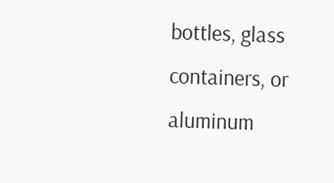bottles, glass containers, or aluminum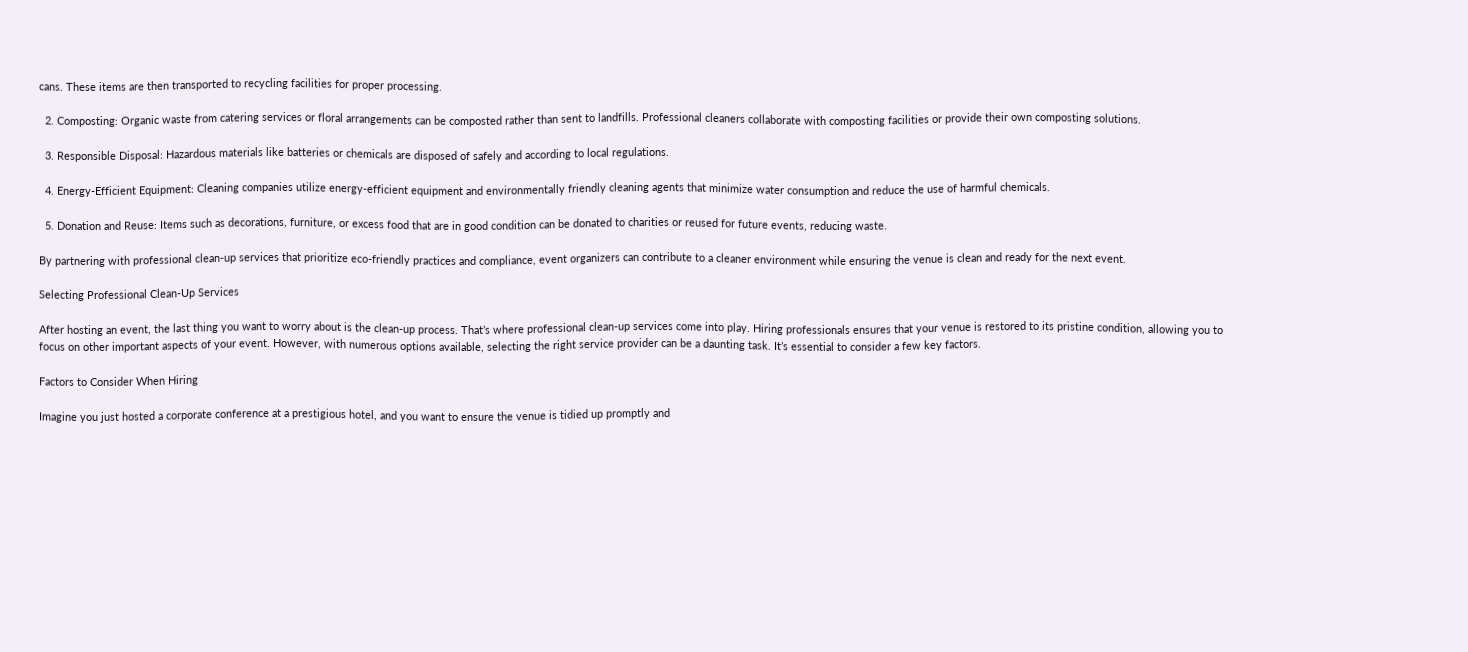cans. These items are then transported to recycling facilities for proper processing.

  2. Composting: Organic waste from catering services or floral arrangements can be composted rather than sent to landfills. Professional cleaners collaborate with composting facilities or provide their own composting solutions.

  3. Responsible Disposal: Hazardous materials like batteries or chemicals are disposed of safely and according to local regulations.

  4. Energy-Efficient Equipment: Cleaning companies utilize energy-efficient equipment and environmentally friendly cleaning agents that minimize water consumption and reduce the use of harmful chemicals.

  5. Donation and Reuse: Items such as decorations, furniture, or excess food that are in good condition can be donated to charities or reused for future events, reducing waste.

By partnering with professional clean-up services that prioritize eco-friendly practices and compliance, event organizers can contribute to a cleaner environment while ensuring the venue is clean and ready for the next event.

Selecting Professional Clean-Up Services

After hosting an event, the last thing you want to worry about is the clean-up process. That’s where professional clean-up services come into play. Hiring professionals ensures that your venue is restored to its pristine condition, allowing you to focus on other important aspects of your event. However, with numerous options available, selecting the right service provider can be a daunting task. It’s essential to consider a few key factors.

Factors to Consider When Hiring

Imagine you just hosted a corporate conference at a prestigious hotel, and you want to ensure the venue is tidied up promptly and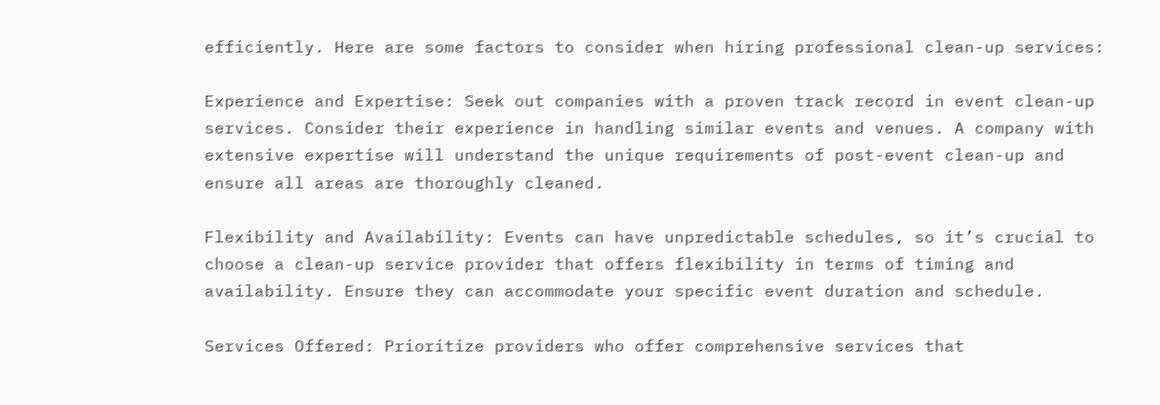efficiently. Here are some factors to consider when hiring professional clean-up services:

Experience and Expertise: Seek out companies with a proven track record in event clean-up services. Consider their experience in handling similar events and venues. A company with extensive expertise will understand the unique requirements of post-event clean-up and ensure all areas are thoroughly cleaned.

Flexibility and Availability: Events can have unpredictable schedules, so it’s crucial to choose a clean-up service provider that offers flexibility in terms of timing and availability. Ensure they can accommodate your specific event duration and schedule.

Services Offered: Prioritize providers who offer comprehensive services that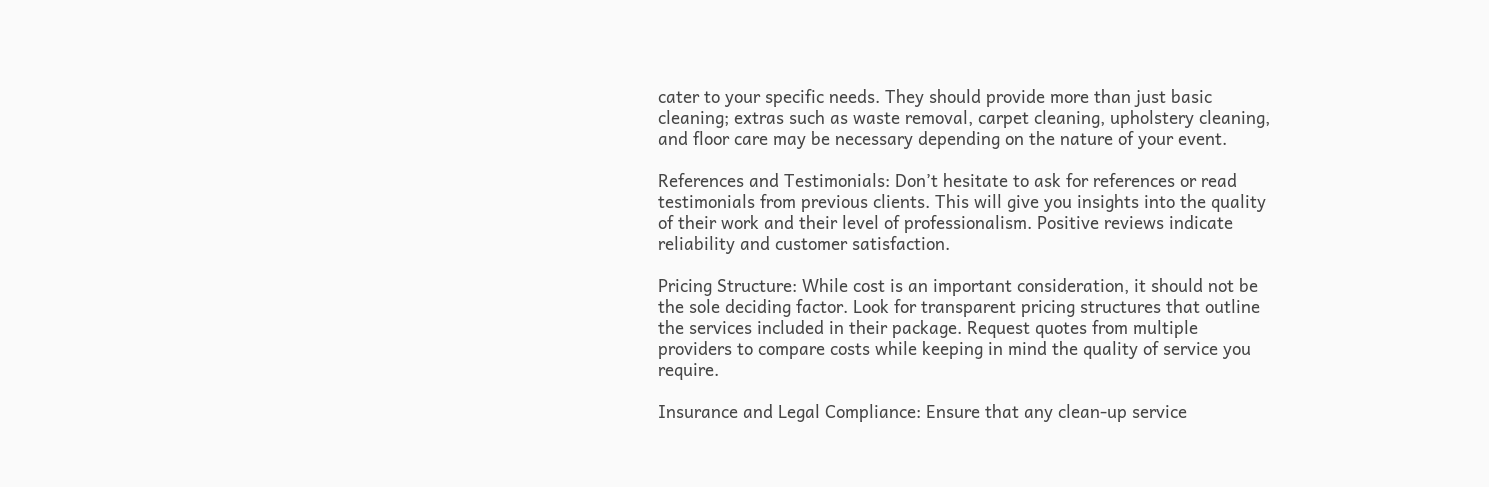cater to your specific needs. They should provide more than just basic cleaning; extras such as waste removal, carpet cleaning, upholstery cleaning, and floor care may be necessary depending on the nature of your event.

References and Testimonials: Don’t hesitate to ask for references or read testimonials from previous clients. This will give you insights into the quality of their work and their level of professionalism. Positive reviews indicate reliability and customer satisfaction.

Pricing Structure: While cost is an important consideration, it should not be the sole deciding factor. Look for transparent pricing structures that outline the services included in their package. Request quotes from multiple providers to compare costs while keeping in mind the quality of service you require.

Insurance and Legal Compliance: Ensure that any clean-up service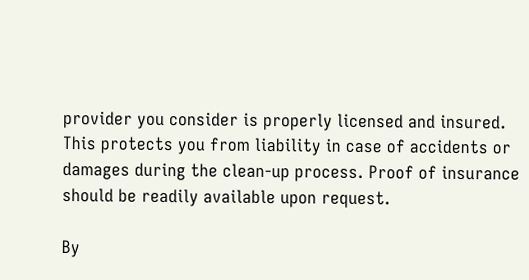provider you consider is properly licensed and insured. This protects you from liability in case of accidents or damages during the clean-up process. Proof of insurance should be readily available upon request.

By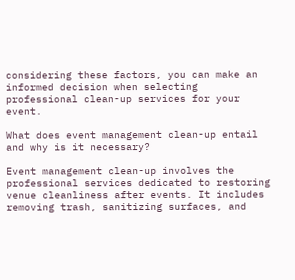considering these factors, you can make an informed decision when selecting professional clean-up services for your event.

What does event management clean-up entail and why is it necessary?

Event management clean-up involves the professional services dedicated to restoring venue cleanliness after events. It includes removing trash, sanitizing surfaces, and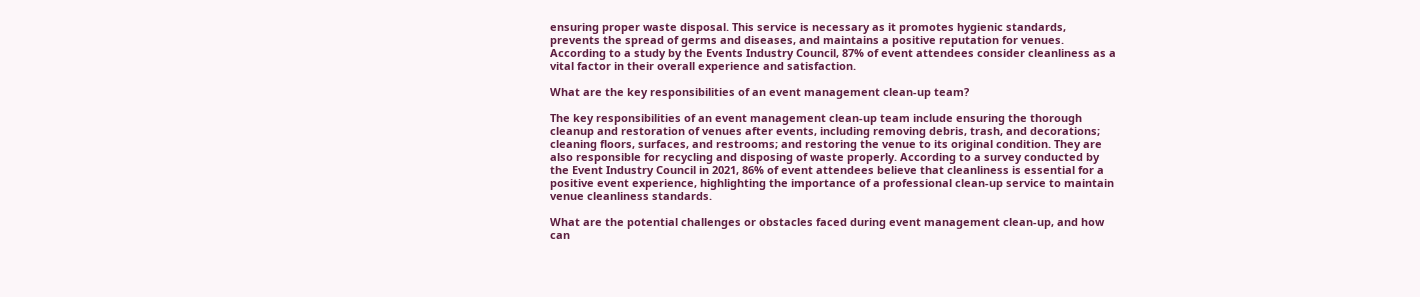ensuring proper waste disposal. This service is necessary as it promotes hygienic standards, prevents the spread of germs and diseases, and maintains a positive reputation for venues. According to a study by the Events Industry Council, 87% of event attendees consider cleanliness as a vital factor in their overall experience and satisfaction.

What are the key responsibilities of an event management clean-up team?

The key responsibilities of an event management clean-up team include ensuring the thorough cleanup and restoration of venues after events, including removing debris, trash, and decorations; cleaning floors, surfaces, and restrooms; and restoring the venue to its original condition. They are also responsible for recycling and disposing of waste properly. According to a survey conducted by the Event Industry Council in 2021, 86% of event attendees believe that cleanliness is essential for a positive event experience, highlighting the importance of a professional clean-up service to maintain venue cleanliness standards.

What are the potential challenges or obstacles faced during event management clean-up, and how can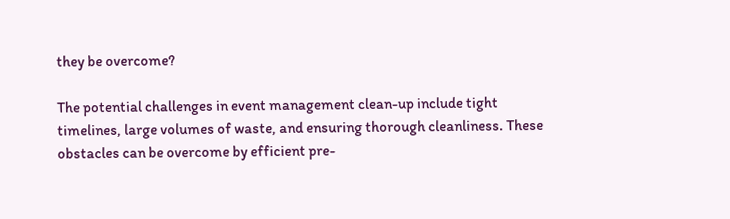they be overcome?

The potential challenges in event management clean-up include tight timelines, large volumes of waste, and ensuring thorough cleanliness. These obstacles can be overcome by efficient pre-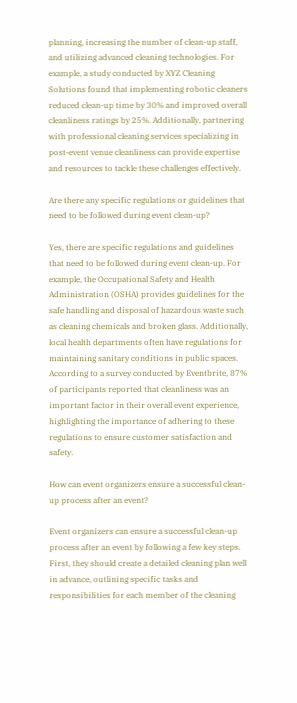planning, increasing the number of clean-up staff, and utilizing advanced cleaning technologies. For example, a study conducted by XYZ Cleaning Solutions found that implementing robotic cleaners reduced clean-up time by 30% and improved overall cleanliness ratings by 25%. Additionally, partnering with professional cleaning services specializing in post-event venue cleanliness can provide expertise and resources to tackle these challenges effectively.

Are there any specific regulations or guidelines that need to be followed during event clean-up?

Yes, there are specific regulations and guidelines that need to be followed during event clean-up. For example, the Occupational Safety and Health Administration (OSHA) provides guidelines for the safe handling and disposal of hazardous waste such as cleaning chemicals and broken glass. Additionally, local health departments often have regulations for maintaining sanitary conditions in public spaces. According to a survey conducted by Eventbrite, 87% of participants reported that cleanliness was an important factor in their overall event experience, highlighting the importance of adhering to these regulations to ensure customer satisfaction and safety.

How can event organizers ensure a successful clean-up process after an event?

Event organizers can ensure a successful clean-up process after an event by following a few key steps. First, they should create a detailed cleaning plan well in advance, outlining specific tasks and responsibilities for each member of the cleaning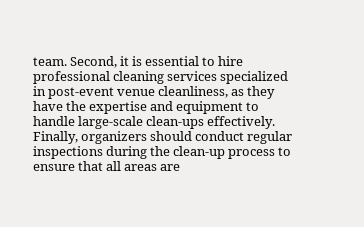team. Second, it is essential to hire professional cleaning services specialized in post-event venue cleanliness, as they have the expertise and equipment to handle large-scale clean-ups effectively. Finally, organizers should conduct regular inspections during the clean-up process to ensure that all areas are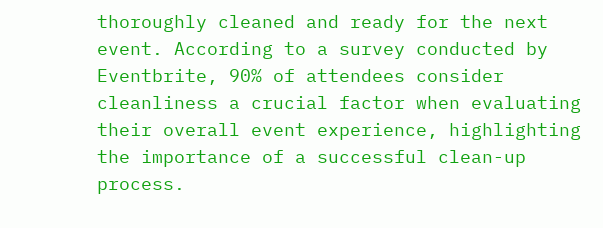thoroughly cleaned and ready for the next event. According to a survey conducted by Eventbrite, 90% of attendees consider cleanliness a crucial factor when evaluating their overall event experience, highlighting the importance of a successful clean-up process.